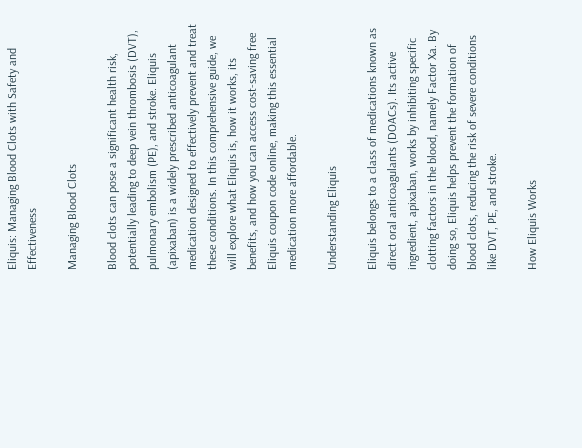Eliquis: Managing Blood Clots with Safety and Effectiveness

Managing Blood Clots

Blood clots can pose a significant health risk, potentially leading to deep vein thrombosis (DVT), pulmonary embolism (PE), and stroke. Eliquis (apixaban) is a widely prescribed anticoagulant medication designed to effectively prevent and treat these conditions. In this comprehensive guide, we will explore what Eliquis is, how it works, its benefits, and how you can access cost-saving free Eliquis coupon code online, making this essential medication more affordable.

Understanding Eliquis

Eliquis belongs to a class of medications known as direct oral anticoagulants (DOACs). Its active ingredient, apixaban, works by inhibiting specific clotting factors in the blood, namely Factor Xa. By doing so, Eliquis helps prevent the formation of blood clots, reducing the risk of severe conditions like DVT, PE, and stroke.

How Eliquis Works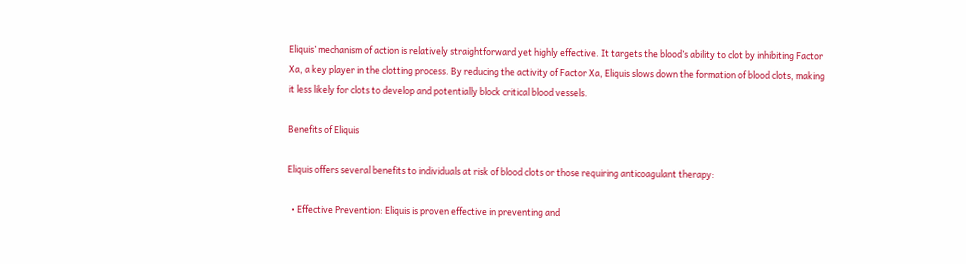Eliquis’ mechanism of action is relatively straightforward yet highly effective. It targets the blood’s ability to clot by inhibiting Factor Xa, a key player in the clotting process. By reducing the activity of Factor Xa, Eliquis slows down the formation of blood clots, making it less likely for clots to develop and potentially block critical blood vessels.

Benefits of Eliquis

Eliquis offers several benefits to individuals at risk of blood clots or those requiring anticoagulant therapy:

  • Effective Prevention: Eliquis is proven effective in preventing and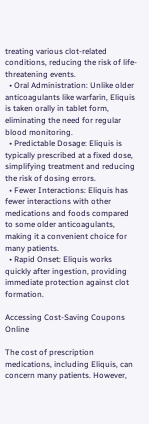treating various clot-related conditions, reducing the risk of life-threatening events.
  • Oral Administration: Unlike older anticoagulants like warfarin, Eliquis is taken orally in tablet form, eliminating the need for regular blood monitoring.
  • Predictable Dosage: Eliquis is typically prescribed at a fixed dose, simplifying treatment and reducing the risk of dosing errors.
  • Fewer Interactions: Eliquis has fewer interactions with other medications and foods compared to some older anticoagulants, making it a convenient choice for many patients.
  • Rapid Onset: Eliquis works quickly after ingestion, providing immediate protection against clot formation.

Accessing Cost-Saving Coupons Online

The cost of prescription medications, including Eliquis, can concern many patients. However,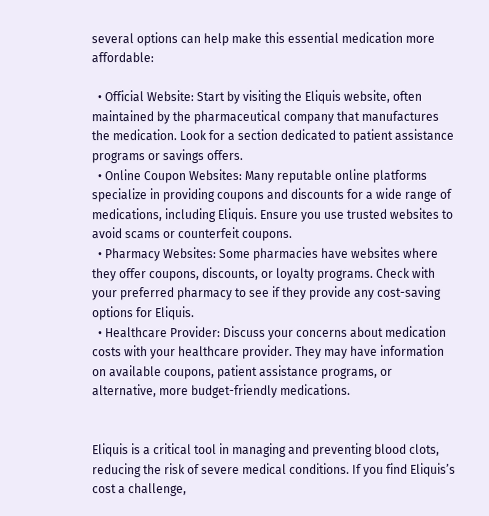several options can help make this essential medication more affordable:

  • Official Website: Start by visiting the Eliquis website, often maintained by the pharmaceutical company that manufactures the medication. Look for a section dedicated to patient assistance programs or savings offers.
  • Online Coupon Websites: Many reputable online platforms specialize in providing coupons and discounts for a wide range of medications, including Eliquis. Ensure you use trusted websites to avoid scams or counterfeit coupons.
  • Pharmacy Websites: Some pharmacies have websites where they offer coupons, discounts, or loyalty programs. Check with your preferred pharmacy to see if they provide any cost-saving options for Eliquis.
  • Healthcare Provider: Discuss your concerns about medication costs with your healthcare provider. They may have information on available coupons, patient assistance programs, or alternative, more budget-friendly medications.


Eliquis is a critical tool in managing and preventing blood clots, reducing the risk of severe medical conditions. If you find Eliquis’s cost a challenge,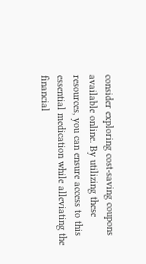consider exploring cost-saving coupons available online. By utilizing these resources, you can ensure access to this essential medication while alleviating the financial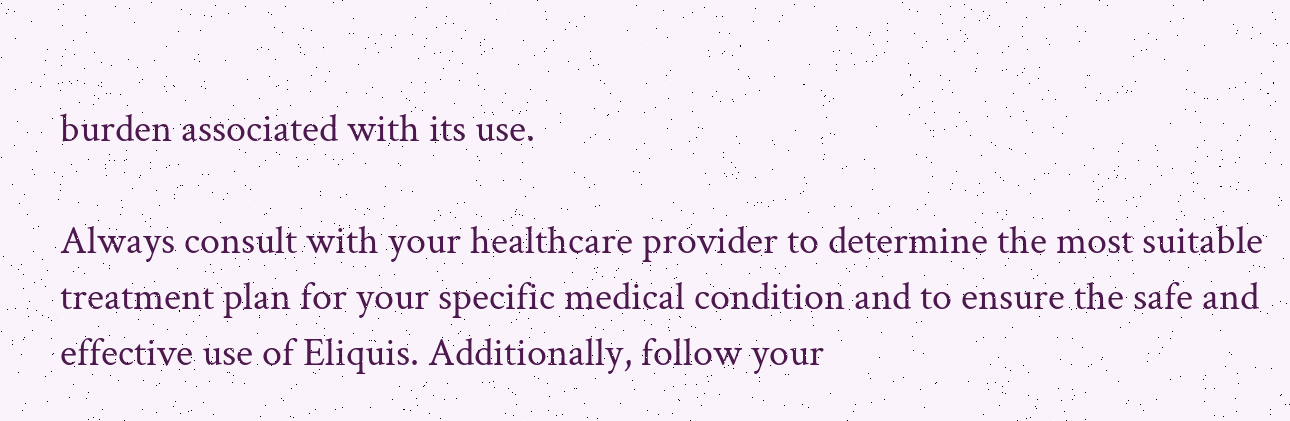burden associated with its use.

Always consult with your healthcare provider to determine the most suitable treatment plan for your specific medical condition and to ensure the safe and effective use of Eliquis. Additionally, follow your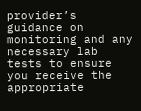provider’s guidance on monitoring and any necessary lab tests to ensure you receive the appropriate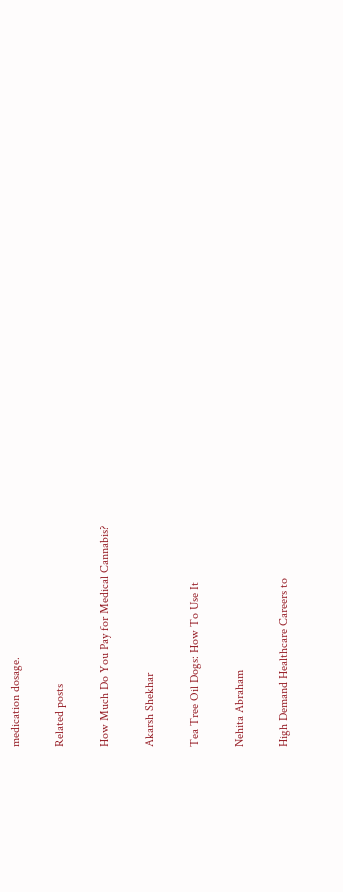medication dosage.

Related posts

How Much Do You Pay for Medical Cannabis?

Akarsh Shekhar

Tea Tree Oil Dogs: How To Use It

Nehita Abraham

High Demand Healthcare Careers to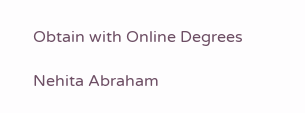Obtain with Online Degrees

Nehita Abraham